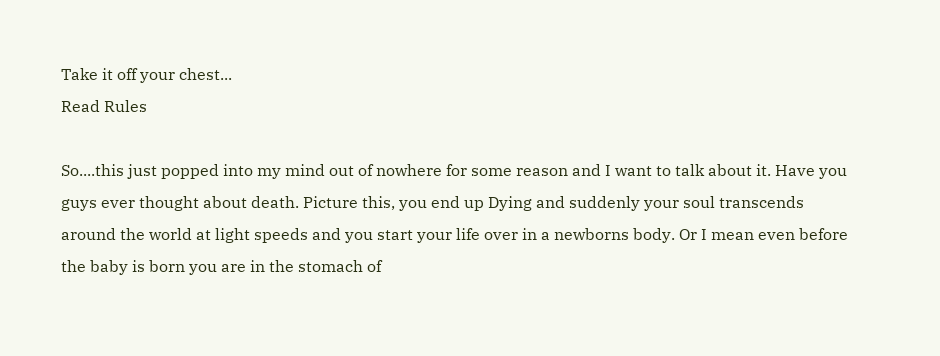Take it off your chest...
Read Rules

So....this just popped into my mind out of nowhere for some reason and I want to talk about it. Have you guys ever thought about death. Picture this, you end up Dying and suddenly your soul transcends around the world at light speeds and you start your life over in a newborns body. Or I mean even before the baby is born you are in the stomach of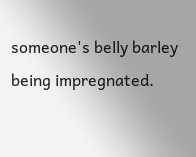someone's belly barley being impregnated.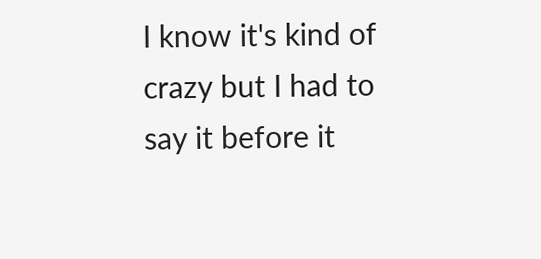I know it's kind of crazy but I had to say it before it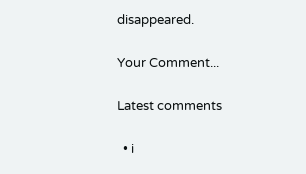disappeared.

Your Comment...

Latest comments

  • i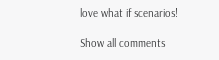love what if scenarios!

Show all comments